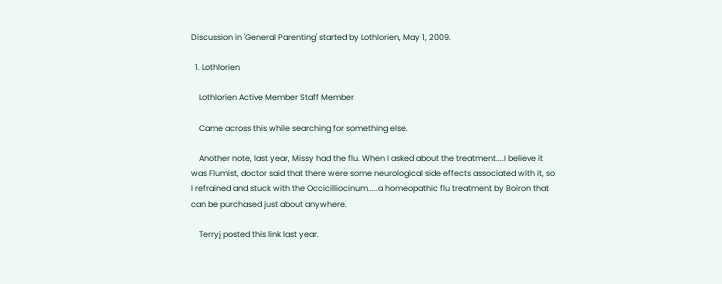Discussion in 'General Parenting' started by Lothlorien, May 1, 2009.

  1. Lothlorien

    Lothlorien Active Member Staff Member

    Came across this while searching for something else.

    Another note, last year, Missy had the flu. When I asked about the treatment....I believe it was Flumist, doctor said that there were some neurological side effects associated with it, so I refrained and stuck with the Occicilliocinum.....a homeopathic flu treatment by Boiron that can be purchased just about anywhere.

    Terryj posted this link last year.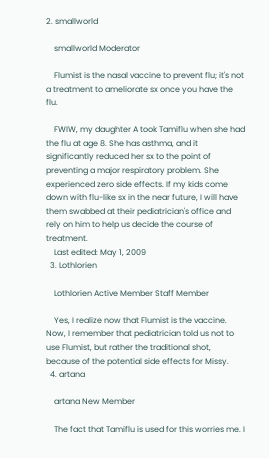2. smallworld

    smallworld Moderator

    Flumist is the nasal vaccine to prevent flu; it's not a treatment to ameliorate sx once you have the flu.

    FWIW, my daughter A took Tamiflu when she had the flu at age 8. She has asthma, and it significantly reduced her sx to the point of preventing a major respiratory problem. She experienced zero side effects. If my kids come down with flu-like sx in the near future, I will have them swabbed at their pediatrician's office and rely on him to help us decide the course of treatment.
    Last edited: May 1, 2009
  3. Lothlorien

    Lothlorien Active Member Staff Member

    Yes, I realize now that Flumist is the vaccine. Now, I remember that pediatrician told us not to use Flumist, but rather the traditional shot, because of the potential side effects for Missy.
  4. artana

    artana New Member

    The fact that Tamiflu is used for this worries me. I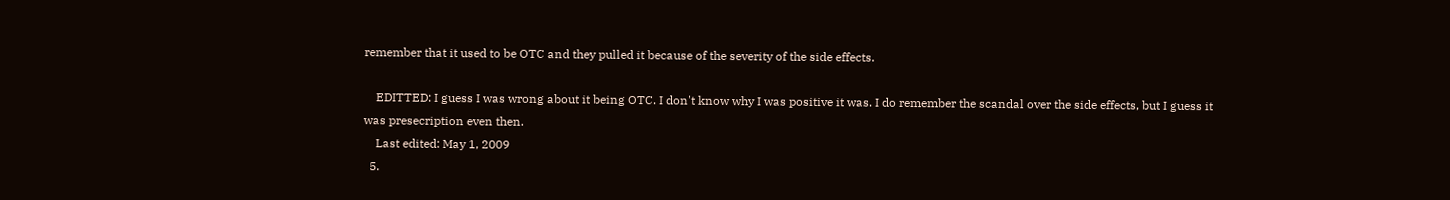remember that it used to be OTC and they pulled it because of the severity of the side effects.

    EDITTED: I guess I was wrong about it being OTC. I don't know why I was positive it was. I do remember the scandal over the side effects, but I guess it was presecription even then.
    Last edited: May 1, 2009
  5.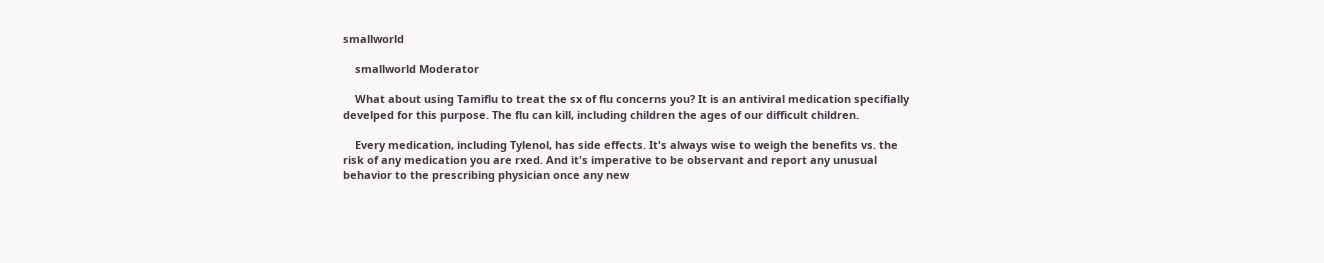smallworld

    smallworld Moderator

    What about using Tamiflu to treat the sx of flu concerns you? It is an antiviral medication specifially develped for this purpose. The flu can kill, including children the ages of our difficult children.

    Every medication, including Tylenol, has side effects. It's always wise to weigh the benefits vs. the risk of any medication you are rxed. And it's imperative to be observant and report any unusual behavior to the prescribing physician once any new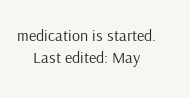medication is started.
    Last edited: May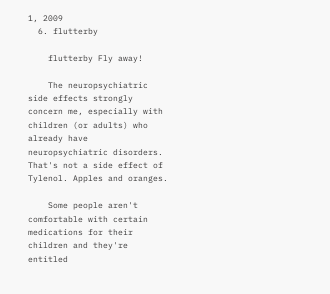1, 2009
  6. flutterby

    flutterby Fly away!

    The neuropsychiatric side effects strongly concern me, especially with children (or adults) who already have neuropsychiatric disorders. That's not a side effect of Tylenol. Apples and oranges.

    Some people aren't comfortable with certain medications for their children and they're entitled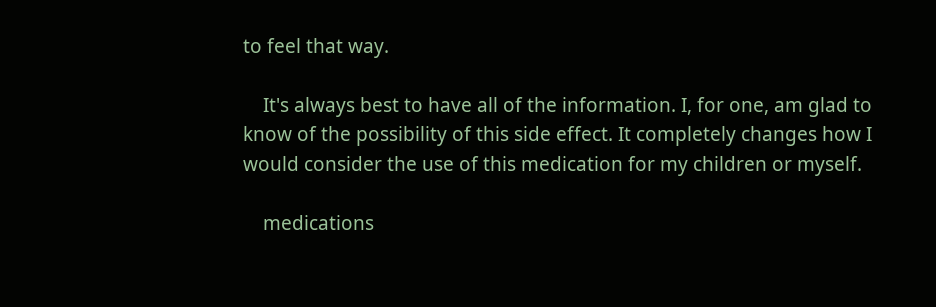to feel that way.

    It's always best to have all of the information. I, for one, am glad to know of the possibility of this side effect. It completely changes how I would consider the use of this medication for my children or myself.

    medications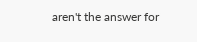aren't the answer for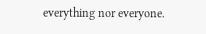everything nor everyone.